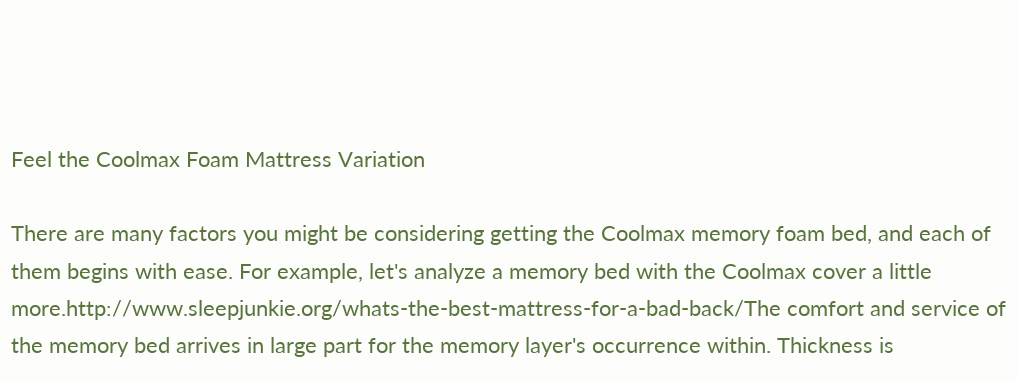Feel the Coolmax Foam Mattress Variation

There are many factors you might be considering getting the Coolmax memory foam bed, and each of them begins with ease. For example, let's analyze a memory bed with the Coolmax cover a little more.http://www.sleepjunkie.org/whats-the-best-mattress-for-a-bad-back/The comfort and service of the memory bed arrives in large part for the memory layer's occurrence within. Thickness is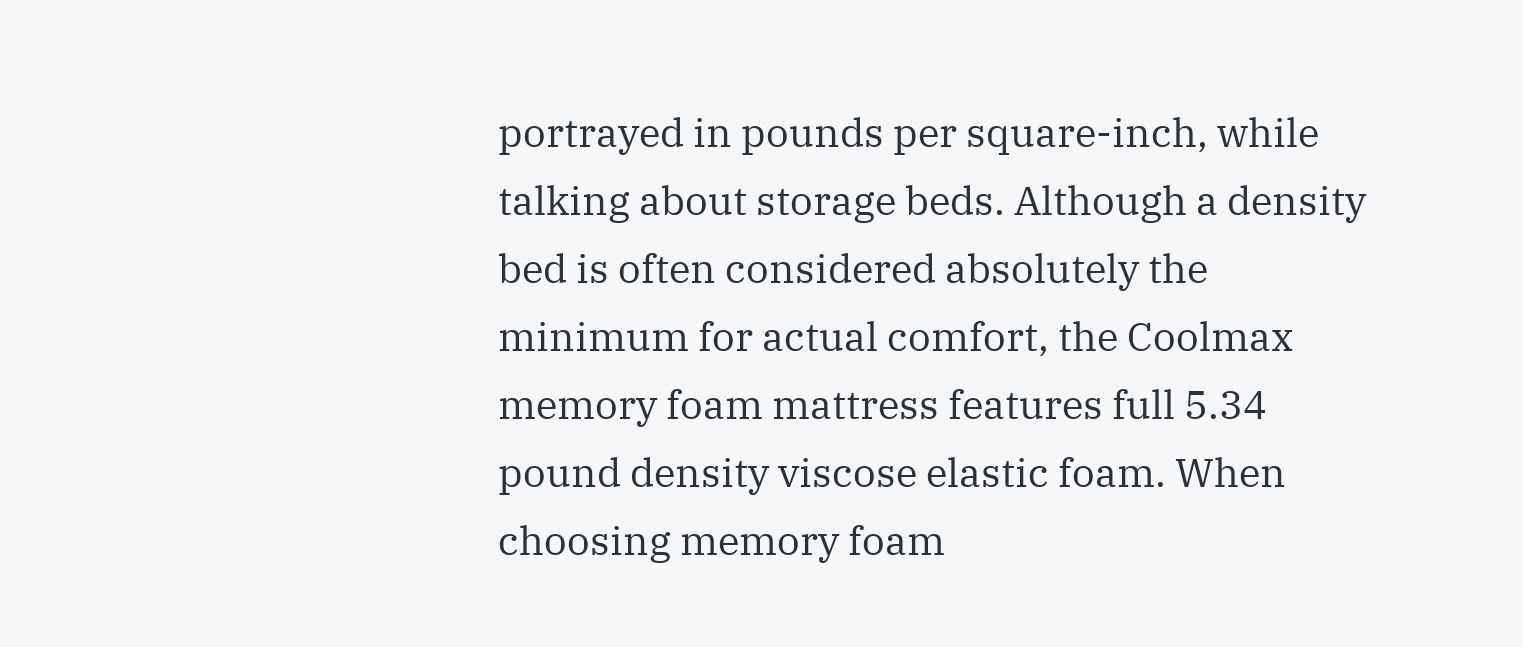portrayed in pounds per square-inch, while talking about storage beds. Although a density bed is often considered absolutely the minimum for actual comfort, the Coolmax memory foam mattress features full 5.34 pound density viscose elastic foam. When choosing memory foam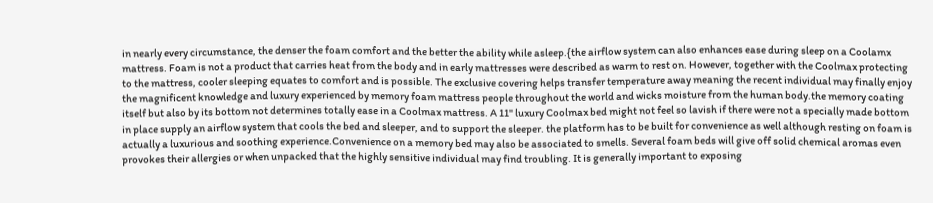in nearly every circumstance, the denser the foam comfort and the better the ability while asleep.{the airflow system can also enhances ease during sleep on a Coolamx mattress. Foam is not a product that carries heat from the body and in early mattresses were described as warm to rest on. However, together with the Coolmax protecting to the mattress, cooler sleeping equates to comfort and is possible. The exclusive covering helps transfer temperature away meaning the recent individual may finally enjoy the magnificent knowledge and luxury experienced by memory foam mattress people throughout the world and wicks moisture from the human body.the memory coating itself but also by its bottom not determines totally ease in a Coolmax mattress. A 11" luxury Coolmax bed might not feel so lavish if there were not a specially made bottom in place supply an airflow system that cools the bed and sleeper, and to support the sleeper. the platform has to be built for convenience as well although resting on foam is actually a luxurious and soothing experience.Convenience on a memory bed may also be associated to smells. Several foam beds will give off solid chemical aromas even provokes their allergies or when unpacked that the highly sensitive individual may find troubling. It is generally important to exposing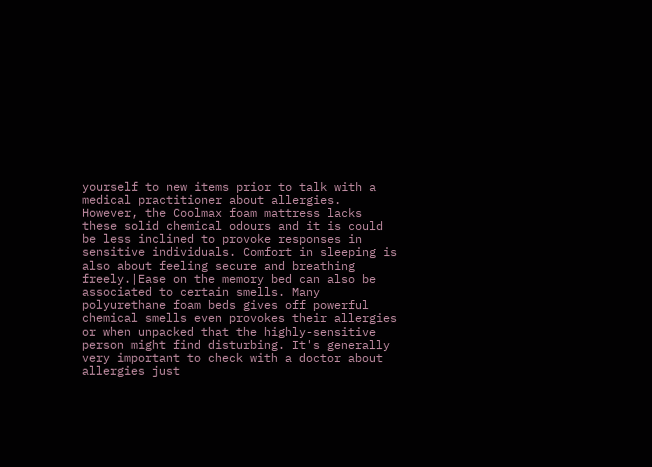yourself to new items prior to talk with a medical practitioner about allergies. However, the Coolmax foam mattress lacks these solid chemical odours and it is could be less inclined to provoke responses in sensitive individuals. Comfort in sleeping is also about feeling secure and breathing freely.|Ease on the memory bed can also be associated to certain smells. Many polyurethane foam beds gives off powerful chemical smells even provokes their allergies or when unpacked that the highly-sensitive person might find disturbing. It's generally very important to check with a doctor about allergies just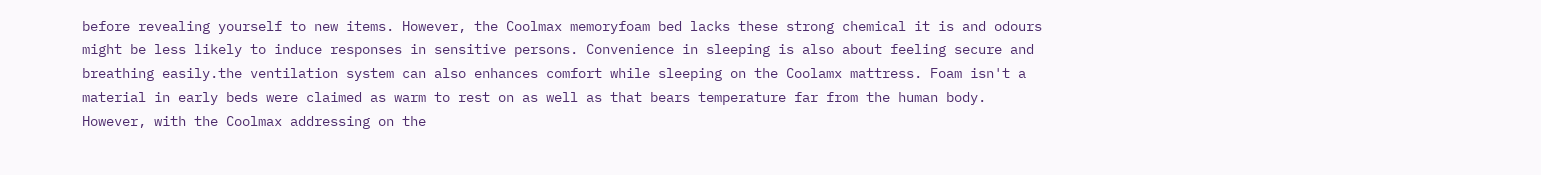before revealing yourself to new items. However, the Coolmax memoryfoam bed lacks these strong chemical it is and odours might be less likely to induce responses in sensitive persons. Convenience in sleeping is also about feeling secure and breathing easily.the ventilation system can also enhances comfort while sleeping on the Coolamx mattress. Foam isn't a material in early beds were claimed as warm to rest on as well as that bears temperature far from the human body. However, with the Coolmax addressing on the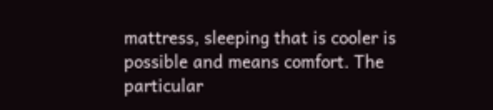mattress, sleeping that is cooler is possible and means comfort. The particular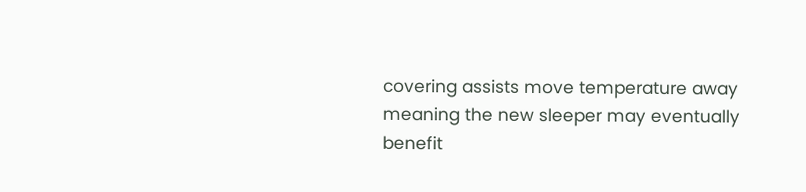covering assists move temperature away meaning the new sleeper may eventually benefit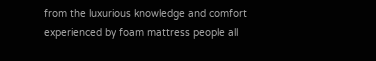from the luxurious knowledge and comfort experienced by foam mattress people all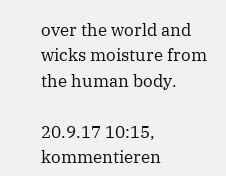over the world and wicks moisture from the human body.

20.9.17 10:15, kommentieren